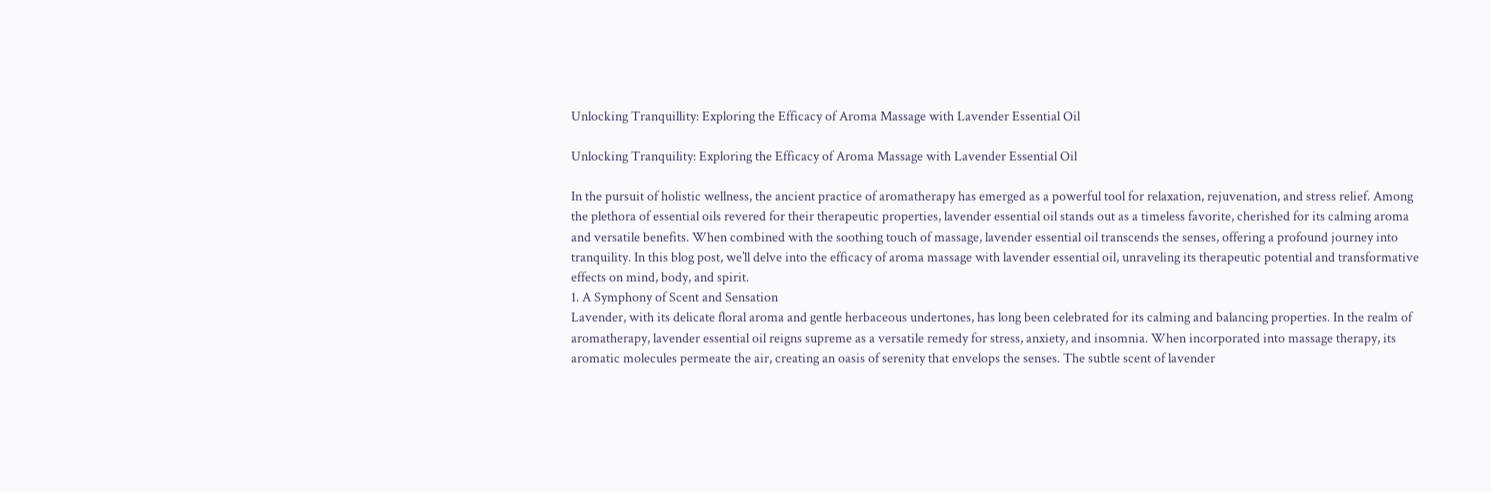Unlocking Tranquillity: Exploring the Efficacy of Aroma Massage with Lavender Essential Oil

Unlocking Tranquility: Exploring the Efficacy of Aroma Massage with Lavender Essential Oil

In the pursuit of holistic wellness, the ancient practice of aromatherapy has emerged as a powerful tool for relaxation, rejuvenation, and stress relief. Among the plethora of essential oils revered for their therapeutic properties, lavender essential oil stands out as a timeless favorite, cherished for its calming aroma and versatile benefits. When combined with the soothing touch of massage, lavender essential oil transcends the senses, offering a profound journey into tranquility. In this blog post, we’ll delve into the efficacy of aroma massage with lavender essential oil, unraveling its therapeutic potential and transformative effects on mind, body, and spirit.
1. A Symphony of Scent and Sensation
Lavender, with its delicate floral aroma and gentle herbaceous undertones, has long been celebrated for its calming and balancing properties. In the realm of aromatherapy, lavender essential oil reigns supreme as a versatile remedy for stress, anxiety, and insomnia. When incorporated into massage therapy, its aromatic molecules permeate the air, creating an oasis of serenity that envelops the senses. The subtle scent of lavender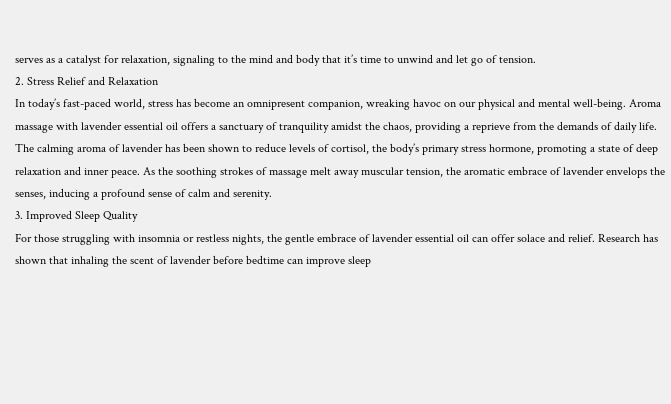serves as a catalyst for relaxation, signaling to the mind and body that it’s time to unwind and let go of tension.
2. Stress Relief and Relaxation
In today’s fast-paced world, stress has become an omnipresent companion, wreaking havoc on our physical and mental well-being. Aroma massage with lavender essential oil offers a sanctuary of tranquility amidst the chaos, providing a reprieve from the demands of daily life. The calming aroma of lavender has been shown to reduce levels of cortisol, the body’s primary stress hormone, promoting a state of deep relaxation and inner peace. As the soothing strokes of massage melt away muscular tension, the aromatic embrace of lavender envelops the senses, inducing a profound sense of calm and serenity.
3. Improved Sleep Quality
For those struggling with insomnia or restless nights, the gentle embrace of lavender essential oil can offer solace and relief. Research has shown that inhaling the scent of lavender before bedtime can improve sleep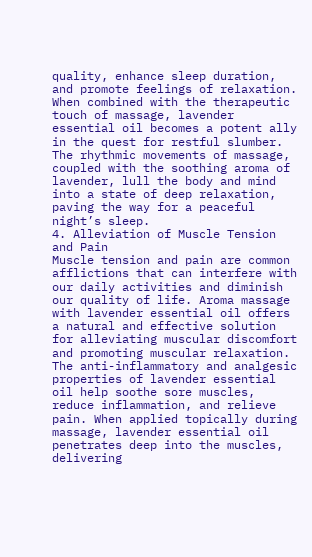quality, enhance sleep duration, and promote feelings of relaxation. When combined with the therapeutic touch of massage, lavender essential oil becomes a potent ally in the quest for restful slumber. The rhythmic movements of massage, coupled with the soothing aroma of lavender, lull the body and mind into a state of deep relaxation, paving the way for a peaceful night’s sleep.
4. Alleviation of Muscle Tension and Pain
Muscle tension and pain are common afflictions that can interfere with our daily activities and diminish our quality of life. Aroma massage with lavender essential oil offers a natural and effective solution for alleviating muscular discomfort and promoting muscular relaxation. The anti-inflammatory and analgesic properties of lavender essential oil help soothe sore muscles, reduce inflammation, and relieve pain. When applied topically during massage, lavender essential oil penetrates deep into the muscles, delivering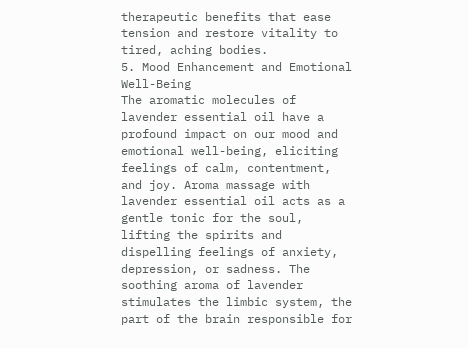therapeutic benefits that ease tension and restore vitality to tired, aching bodies.
5. Mood Enhancement and Emotional Well-Being
The aromatic molecules of lavender essential oil have a profound impact on our mood and emotional well-being, eliciting feelings of calm, contentment, and joy. Aroma massage with lavender essential oil acts as a gentle tonic for the soul, lifting the spirits and dispelling feelings of anxiety, depression, or sadness. The soothing aroma of lavender stimulates the limbic system, the part of the brain responsible for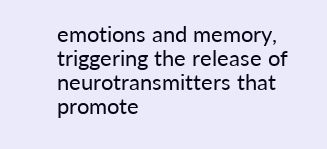emotions and memory, triggering the release of neurotransmitters that promote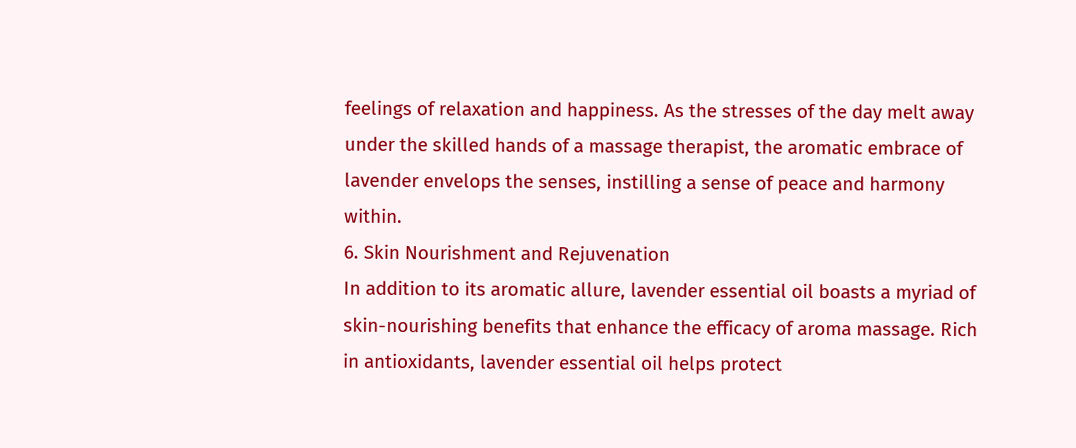feelings of relaxation and happiness. As the stresses of the day melt away under the skilled hands of a massage therapist, the aromatic embrace of lavender envelops the senses, instilling a sense of peace and harmony within.
6. Skin Nourishment and Rejuvenation
In addition to its aromatic allure, lavender essential oil boasts a myriad of skin-nourishing benefits that enhance the efficacy of aroma massage. Rich in antioxidants, lavender essential oil helps protect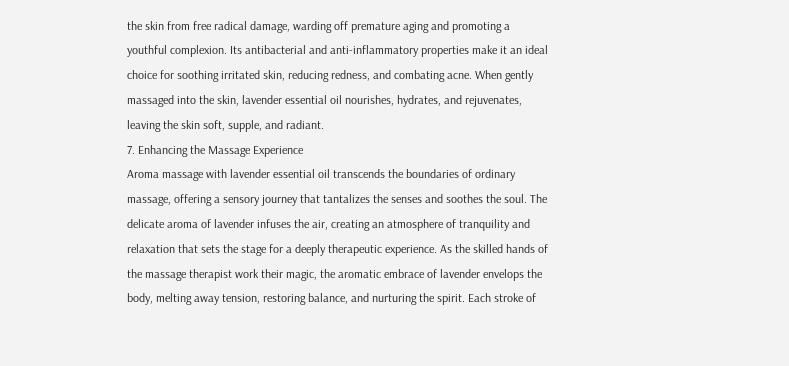the skin from free radical damage, warding off premature aging and promoting a youthful complexion. Its antibacterial and anti-inflammatory properties make it an ideal choice for soothing irritated skin, reducing redness, and combating acne. When gently massaged into the skin, lavender essential oil nourishes, hydrates, and rejuvenates, leaving the skin soft, supple, and radiant.
7. Enhancing the Massage Experience
Aroma massage with lavender essential oil transcends the boundaries of ordinary massage, offering a sensory journey that tantalizes the senses and soothes the soul. The delicate aroma of lavender infuses the air, creating an atmosphere of tranquility and relaxation that sets the stage for a deeply therapeutic experience. As the skilled hands of the massage therapist work their magic, the aromatic embrace of lavender envelops the body, melting away tension, restoring balance, and nurturing the spirit. Each stroke of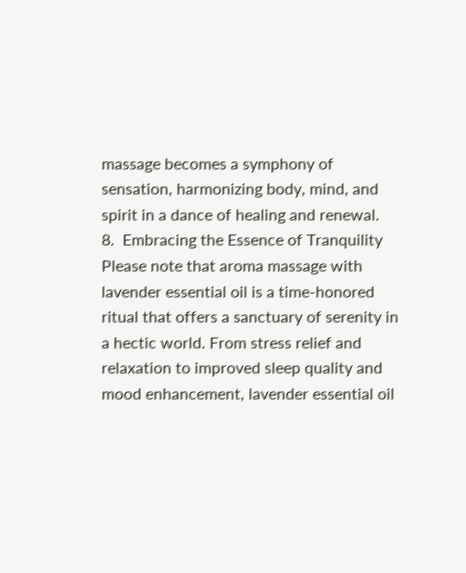massage becomes a symphony of sensation, harmonizing body, mind, and spirit in a dance of healing and renewal.
8.  Embracing the Essence of Tranquility
Please note that aroma massage with lavender essential oil is a time-honored ritual that offers a sanctuary of serenity in a hectic world. From stress relief and relaxation to improved sleep quality and mood enhancement, lavender essential oil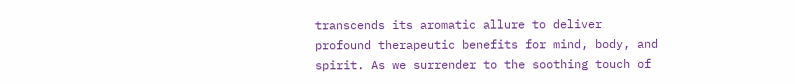transcends its aromatic allure to deliver profound therapeutic benefits for mind, body, and spirit. As we surrender to the soothing touch of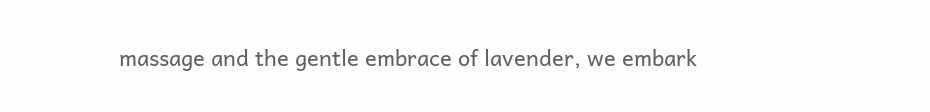massage and the gentle embrace of lavender, we embark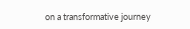on a transformative journey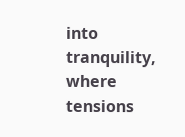into tranquility, where tensions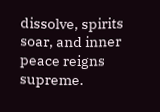dissolve, spirits soar, and inner peace reigns supreme.